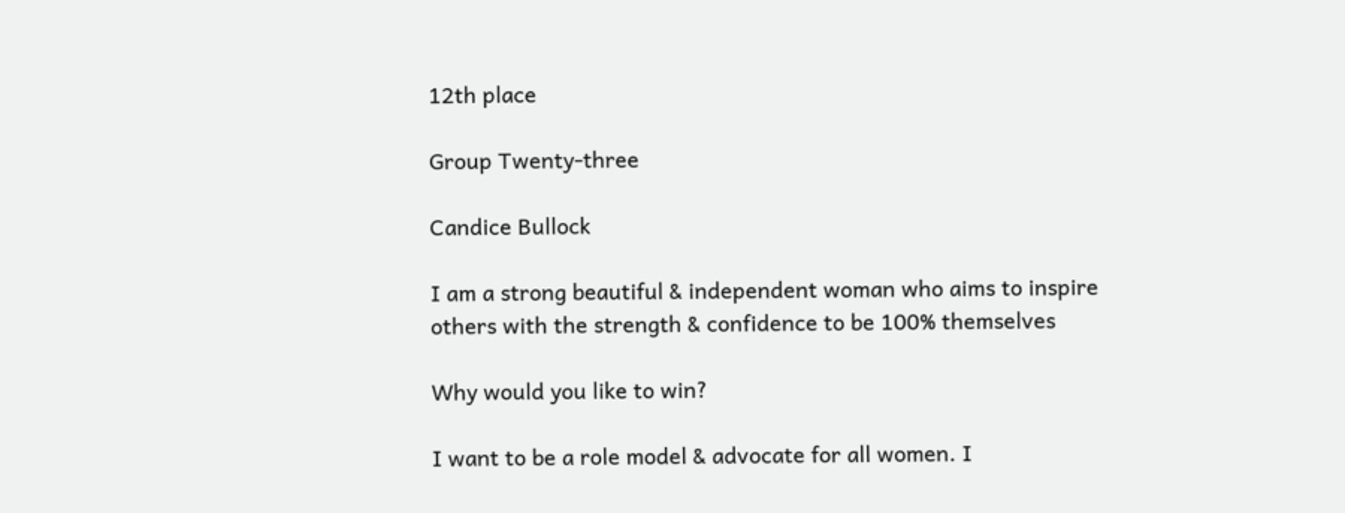12th place

Group Twenty-three

Candice Bullock

I am a strong beautiful & independent woman who aims to inspire others with the strength & confidence to be 100% themselves

Why would you like to win?

I want to be a role model & advocate for all women. I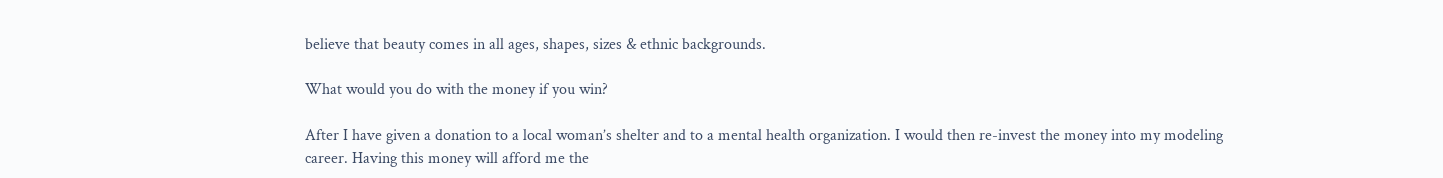believe that beauty comes in all ages, shapes, sizes & ethnic backgrounds.

What would you do with the money if you win?

After I have given a donation to a local woman’s shelter and to a mental health organization. I would then re-invest the money into my modeling career. Having this money will afford me the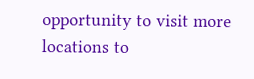opportunity to visit more locations to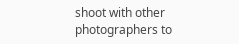shoot with other photographers to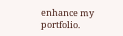enhance my portfolio.